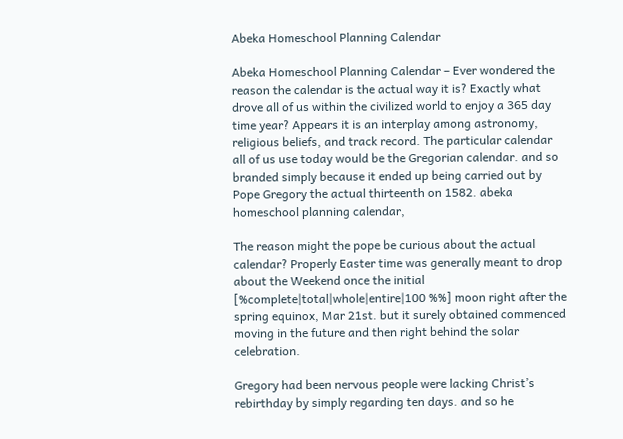Abeka Homeschool Planning Calendar

Abeka Homeschool Planning Calendar – Ever wondered the reason the calendar is the actual way it is? Exactly what drove all of us within the civilized world to enjoy a 365 day time year? Appears it is an interplay among astronomy, religious beliefs, and track record. The particular calendar all of us use today would be the Gregorian calendar. and so branded simply because it ended up being carried out by Pope Gregory the actual thirteenth on 1582. abeka homeschool planning calendar,

The reason might the pope be curious about the actual calendar? Properly Easter time was generally meant to drop about the Weekend once the initial [%complete|total|whole|entire|100 %%] moon right after the spring equinox, Mar 21st. but it surely obtained commenced moving in the future and then right behind the solar celebration.

Gregory had been nervous people were lacking Christ’s rebirthday by simply regarding ten days. and so he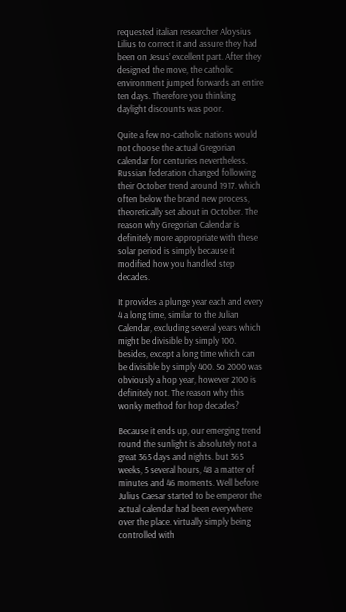requested italian researcher Aloysius Lilius to correct it and assure they had been on Jesus’ excellent part. After they designed the move, the catholic environment jumped forwards an entire ten days. Therefore you thinking daylight discounts was poor.

Quite a few no-catholic nations would not choose the actual Gregorian calendar for centuries nevertheless. Russian federation changed following their October trend around 1917. which often below the brand new process, theoretically set about in October. The reason why Gregorian Calendar is definitely more appropriate with these solar period is simply because it modified how you handled step decades.

It provides a plunge year each and every 4 a long time, similar to the Julian Calendar, excluding several years which might be divisible by simply 100. besides, except a long time which can be divisible by simply 400. So 2000 was obviously a hop year, however 2100 is definitely not. The reason why this wonky method for hop decades?

Because it ends up, our emerging trend round the sunlight is absolutely not a great 365 days and nights. but 365 weeks, 5 several hours, 48 a matter of minutes and 46 moments. Well before Julius Caesar started to be emperor the actual calendar had been everywhere over the place. virtually simply being controlled with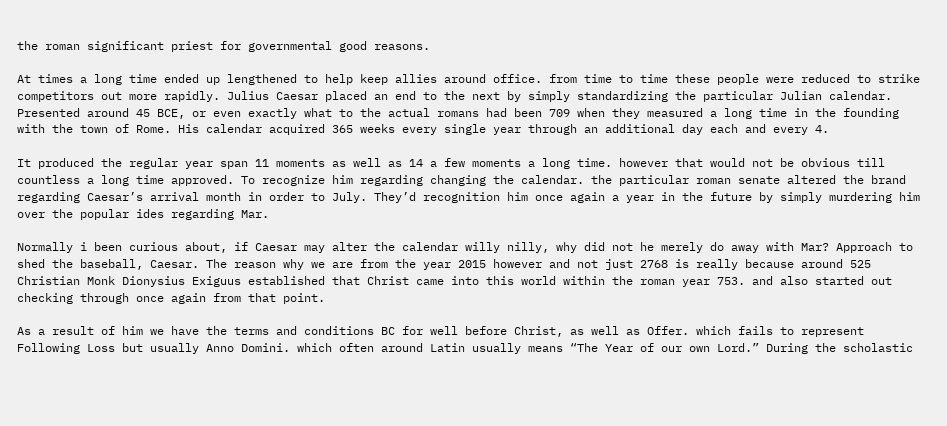the roman significant priest for governmental good reasons.

At times a long time ended up lengthened to help keep allies around office. from time to time these people were reduced to strike competitors out more rapidly. Julius Caesar placed an end to the next by simply standardizing the particular Julian calendar. Presented around 45 BCE, or even exactly what to the actual romans had been 709 when they measured a long time in the founding with the town of Rome. His calendar acquired 365 weeks every single year through an additional day each and every 4.

It produced the regular year span 11 moments as well as 14 a few moments a long time. however that would not be obvious till countless a long time approved. To recognize him regarding changing the calendar. the particular roman senate altered the brand regarding Caesar’s arrival month in order to July. They’d recognition him once again a year in the future by simply murdering him over the popular ides regarding Mar.

Normally i been curious about, if Caesar may alter the calendar willy nilly, why did not he merely do away with Mar? Approach to shed the baseball, Caesar. The reason why we are from the year 2015 however and not just 2768 is really because around 525 Christian Monk Dionysius Exiguus established that Christ came into this world within the roman year 753. and also started out checking through once again from that point.

As a result of him we have the terms and conditions BC for well before Christ, as well as Offer. which fails to represent Following Loss but usually Anno Domini. which often around Latin usually means “The Year of our own Lord.” During the scholastic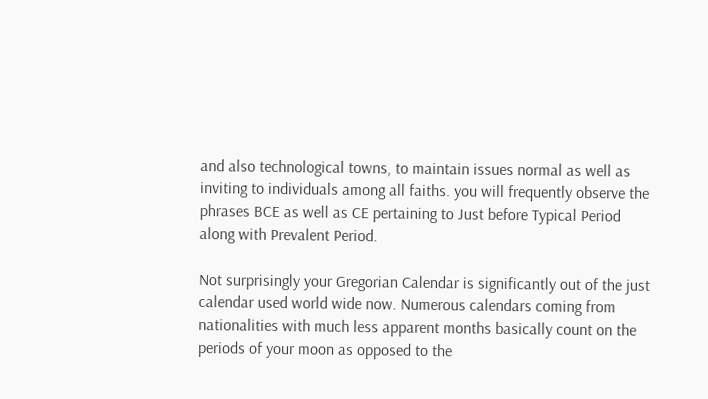and also technological towns, to maintain issues normal as well as inviting to individuals among all faiths. you will frequently observe the phrases BCE as well as CE pertaining to Just before Typical Period along with Prevalent Period.

Not surprisingly your Gregorian Calendar is significantly out of the just calendar used world wide now. Numerous calendars coming from nationalities with much less apparent months basically count on the periods of your moon as opposed to the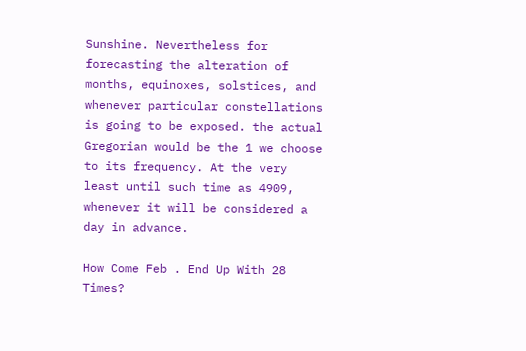Sunshine. Nevertheless for forecasting the alteration of months, equinoxes, solstices, and whenever particular constellations is going to be exposed. the actual Gregorian would be the 1 we choose to its frequency. At the very least until such time as 4909, whenever it will be considered a day in advance.

How Come Feb . End Up With 28 Times?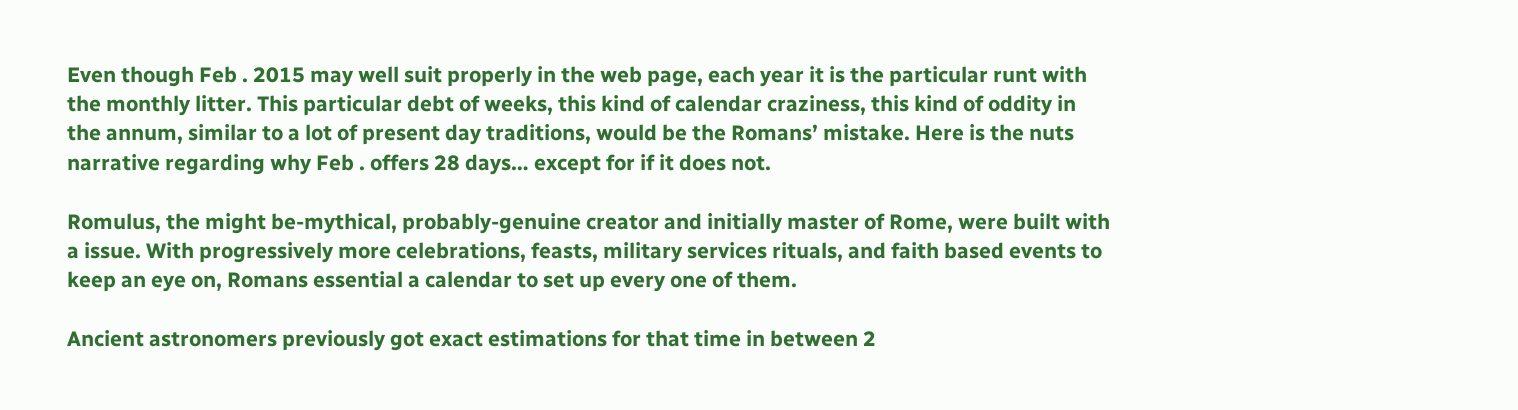Even though Feb . 2015 may well suit properly in the web page, each year it is the particular runt with the monthly litter. This particular debt of weeks, this kind of calendar craziness, this kind of oddity in the annum, similar to a lot of present day traditions, would be the Romans’ mistake. Here is the nuts narrative regarding why Feb . offers 28 days… except for if it does not.

Romulus, the might be-mythical, probably-genuine creator and initially master of Rome, were built with a issue. With progressively more celebrations, feasts, military services rituals, and faith based events to keep an eye on, Romans essential a calendar to set up every one of them.

Ancient astronomers previously got exact estimations for that time in between 2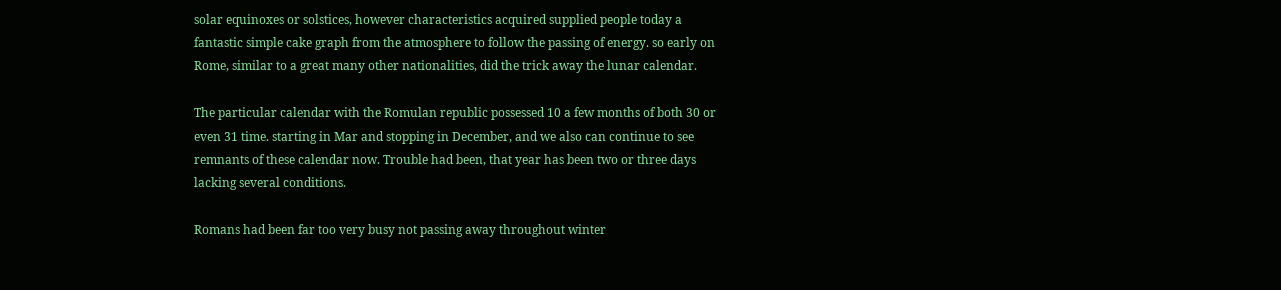solar equinoxes or solstices, however characteristics acquired supplied people today a fantastic simple cake graph from the atmosphere to follow the passing of energy. so early on Rome, similar to a great many other nationalities, did the trick away the lunar calendar.

The particular calendar with the Romulan republic possessed 10 a few months of both 30 or even 31 time. starting in Mar and stopping in December, and we also can continue to see remnants of these calendar now. Trouble had been, that year has been two or three days lacking several conditions.

Romans had been far too very busy not passing away throughout winter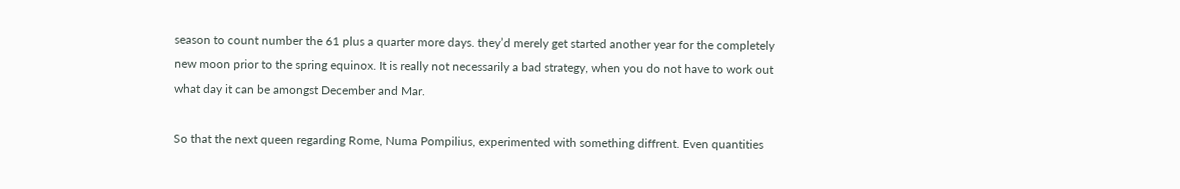season to count number the 61 plus a quarter more days. they’d merely get started another year for the completely new moon prior to the spring equinox. It is really not necessarily a bad strategy, when you do not have to work out what day it can be amongst December and Mar.

So that the next queen regarding Rome, Numa Pompilius, experimented with something diffrent. Even quantities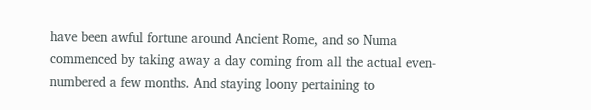have been awful fortune around Ancient Rome, and so Numa commenced by taking away a day coming from all the actual even-numbered a few months. And staying loony pertaining to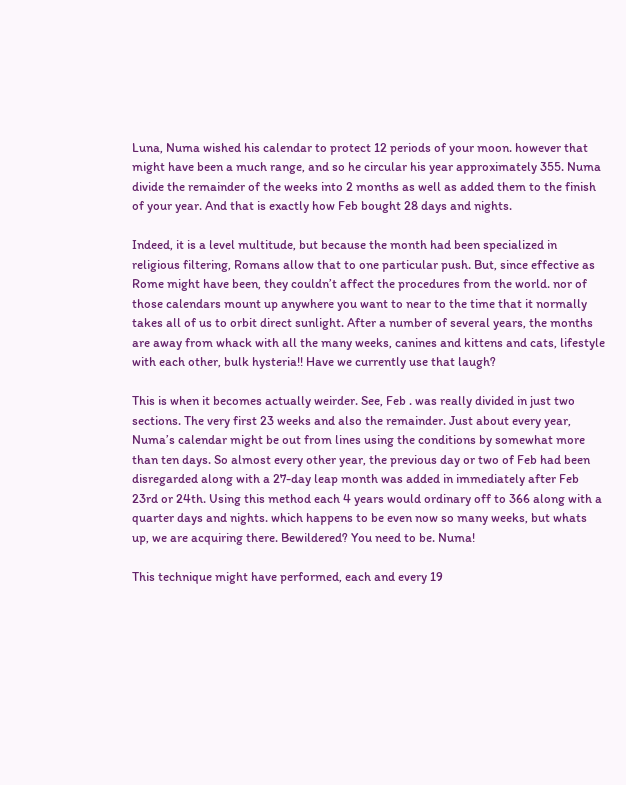Luna, Numa wished his calendar to protect 12 periods of your moon. however that might have been a much range, and so he circular his year approximately 355. Numa divide the remainder of the weeks into 2 months as well as added them to the finish of your year. And that is exactly how Feb bought 28 days and nights.

Indeed, it is a level multitude, but because the month had been specialized in religious filtering, Romans allow that to one particular push. But, since effective as Rome might have been, they couldn’t affect the procedures from the world. nor of those calendars mount up anywhere you want to near to the time that it normally takes all of us to orbit direct sunlight. After a number of several years, the months are away from whack with all the many weeks, canines and kittens and cats, lifestyle with each other, bulk hysteria!! Have we currently use that laugh?

This is when it becomes actually weirder. See, Feb . was really divided in just two sections. The very first 23 weeks and also the remainder. Just about every year, Numa’s calendar might be out from lines using the conditions by somewhat more than ten days. So almost every other year, the previous day or two of Feb had been disregarded along with a 27-day leap month was added in immediately after Feb 23rd or 24th. Using this method each 4 years would ordinary off to 366 along with a quarter days and nights. which happens to be even now so many weeks, but whats up, we are acquiring there. Bewildered? You need to be. Numa!

This technique might have performed, each and every 19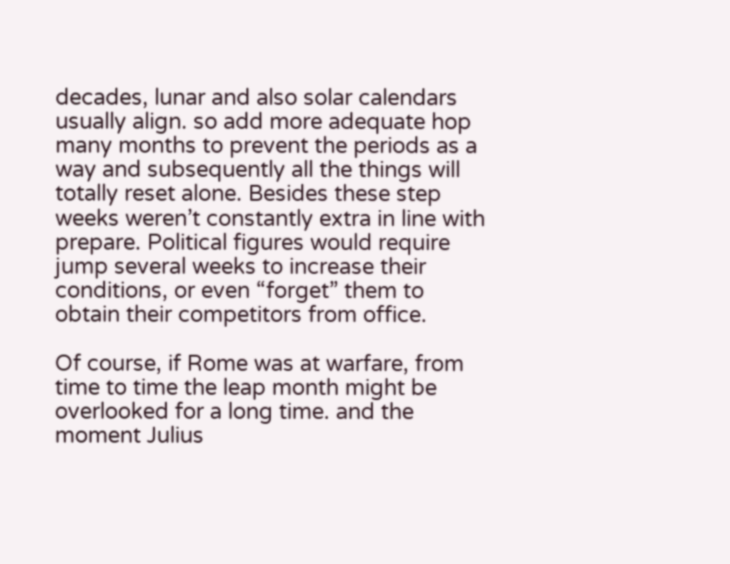decades, lunar and also solar calendars usually align. so add more adequate hop many months to prevent the periods as a way and subsequently all the things will totally reset alone. Besides these step weeks weren’t constantly extra in line with prepare. Political figures would require jump several weeks to increase their conditions, or even “forget” them to obtain their competitors from office.

Of course, if Rome was at warfare, from time to time the leap month might be overlooked for a long time. and the moment Julius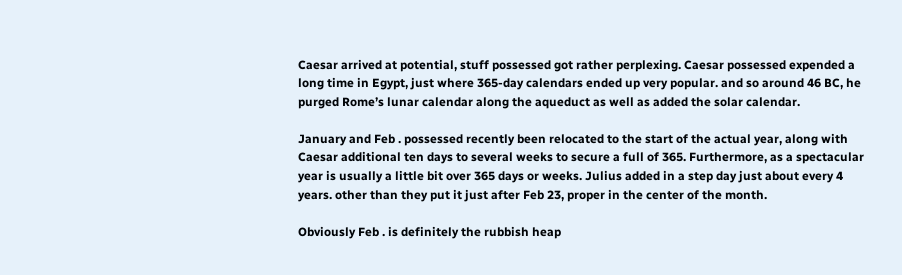Caesar arrived at potential, stuff possessed got rather perplexing. Caesar possessed expended a long time in Egypt, just where 365-day calendars ended up very popular. and so around 46 BC, he purged Rome’s lunar calendar along the aqueduct as well as added the solar calendar.

January and Feb . possessed recently been relocated to the start of the actual year, along with Caesar additional ten days to several weeks to secure a full of 365. Furthermore, as a spectacular year is usually a little bit over 365 days or weeks. Julius added in a step day just about every 4 years. other than they put it just after Feb 23, proper in the center of the month.

Obviously Feb . is definitely the rubbish heap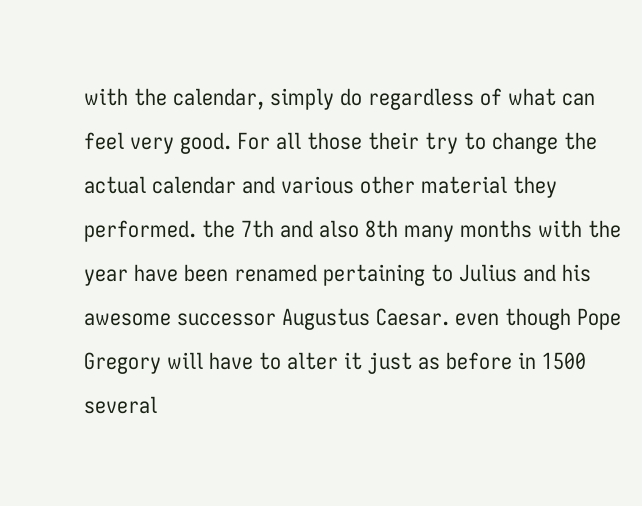with the calendar, simply do regardless of what can feel very good. For all those their try to change the actual calendar and various other material they performed. the 7th and also 8th many months with the year have been renamed pertaining to Julius and his awesome successor Augustus Caesar. even though Pope Gregory will have to alter it just as before in 1500 several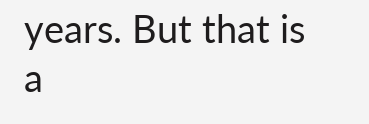years. But that is a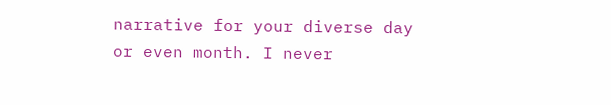narrative for your diverse day or even month. I never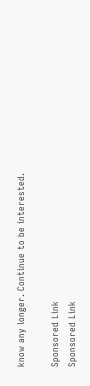know any longer. Continue to be interested.

Sponsored Link
Sponsored Link